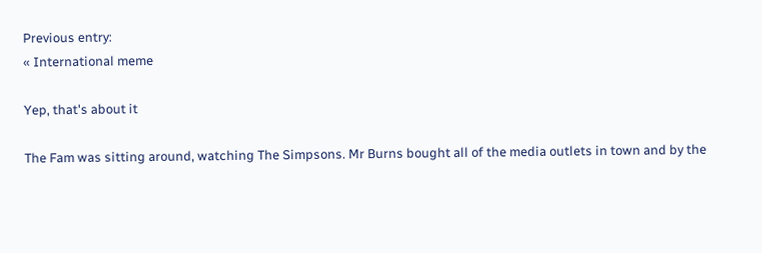Previous entry:
« International meme

Yep, that's about it

The Fam was sitting around, watching The Simpsons. Mr Burns bought all of the media outlets in town and by the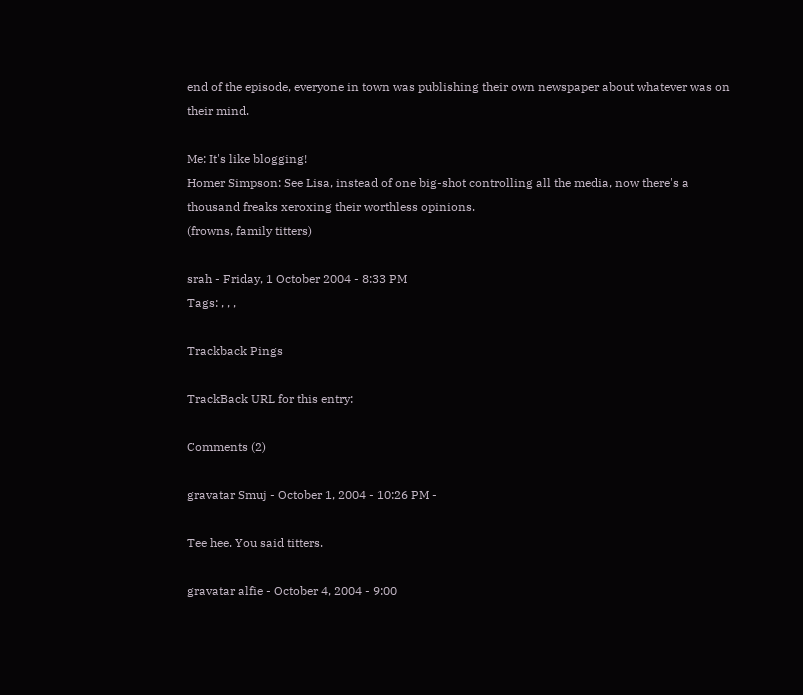end of the episode, everyone in town was publishing their own newspaper about whatever was on their mind.

Me: It's like blogging!
Homer Simpson: See Lisa, instead of one big-shot controlling all the media, now there's a thousand freaks xeroxing their worthless opinions.
(frowns, family titters)

srah - Friday, 1 October 2004 - 8:33 PM
Tags: , , ,

Trackback Pings

TrackBack URL for this entry:

Comments (2)

gravatar Smuj - October 1, 2004 - 10:26 PM -

Tee hee. You said titters.

gravatar alfie - October 4, 2004 - 9:00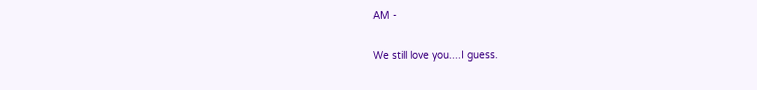AM -

We still love you....I guess.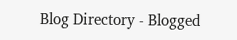Blog Directory - Blogged